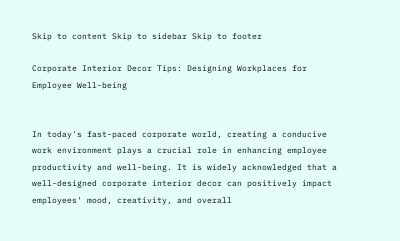Skip to content Skip to sidebar Skip to footer

Corporate Interior Decor Tips: Designing Workplaces for Employee Well-being


In today's fast-paced corporate world, creating a conducive work environment plays a crucial role in enhancing employee productivity and well-being. It is widely acknowledged that a well-designed corporate interior decor can positively impact employees' mood, creativity, and overall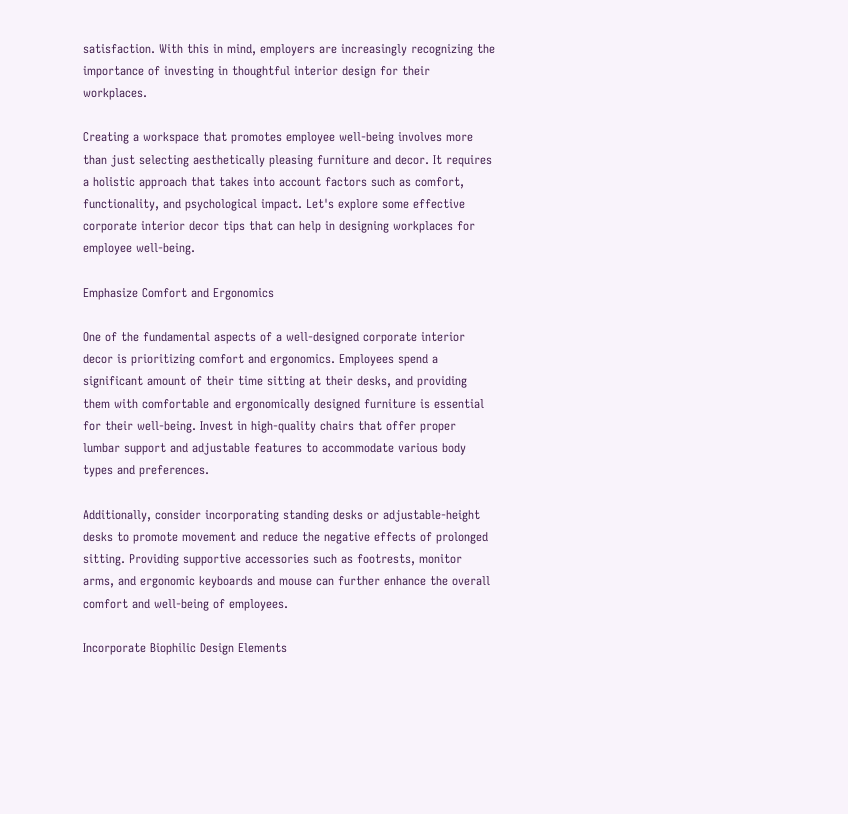satisfaction. With this in mind, employers are increasingly recognizing the importance of investing in thoughtful interior design for their workplaces.

Creating a workspace that promotes employee well-being involves more than just selecting aesthetically pleasing furniture and decor. It requires a holistic approach that takes into account factors such as comfort, functionality, and psychological impact. Let's explore some effective corporate interior decor tips that can help in designing workplaces for employee well-being.

Emphasize Comfort and Ergonomics

One of the fundamental aspects of a well-designed corporate interior decor is prioritizing comfort and ergonomics. Employees spend a significant amount of their time sitting at their desks, and providing them with comfortable and ergonomically designed furniture is essential for their well-being. Invest in high-quality chairs that offer proper lumbar support and adjustable features to accommodate various body types and preferences.

Additionally, consider incorporating standing desks or adjustable-height desks to promote movement and reduce the negative effects of prolonged sitting. Providing supportive accessories such as footrests, monitor arms, and ergonomic keyboards and mouse can further enhance the overall comfort and well-being of employees.

Incorporate Biophilic Design Elements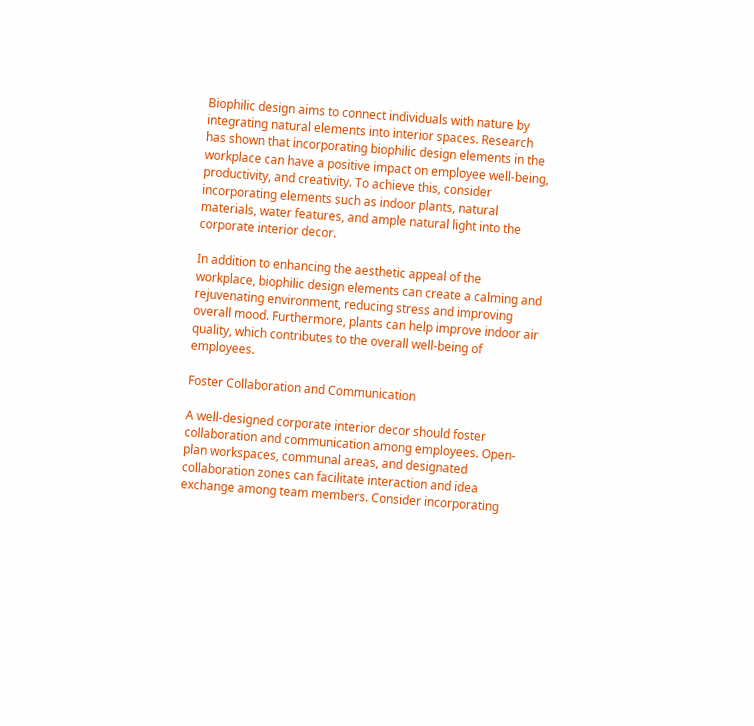Biophilic design aims to connect individuals with nature by integrating natural elements into interior spaces. Research has shown that incorporating biophilic design elements in the workplace can have a positive impact on employee well-being, productivity, and creativity. To achieve this, consider incorporating elements such as indoor plants, natural materials, water features, and ample natural light into the corporate interior decor.

In addition to enhancing the aesthetic appeal of the workplace, biophilic design elements can create a calming and rejuvenating environment, reducing stress and improving overall mood. Furthermore, plants can help improve indoor air quality, which contributes to the overall well-being of employees.

Foster Collaboration and Communication

A well-designed corporate interior decor should foster collaboration and communication among employees. Open-plan workspaces, communal areas, and designated collaboration zones can facilitate interaction and idea exchange among team members. Consider incorporating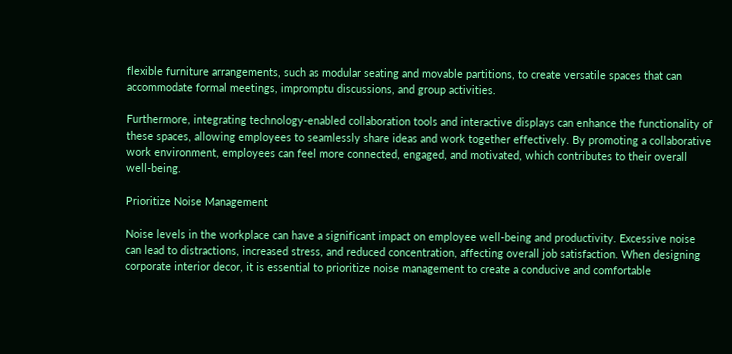flexible furniture arrangements, such as modular seating and movable partitions, to create versatile spaces that can accommodate formal meetings, impromptu discussions, and group activities.

Furthermore, integrating technology-enabled collaboration tools and interactive displays can enhance the functionality of these spaces, allowing employees to seamlessly share ideas and work together effectively. By promoting a collaborative work environment, employees can feel more connected, engaged, and motivated, which contributes to their overall well-being.

Prioritize Noise Management

Noise levels in the workplace can have a significant impact on employee well-being and productivity. Excessive noise can lead to distractions, increased stress, and reduced concentration, affecting overall job satisfaction. When designing corporate interior decor, it is essential to prioritize noise management to create a conducive and comfortable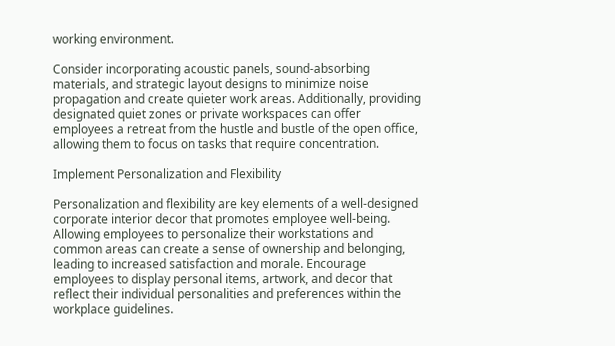working environment.

Consider incorporating acoustic panels, sound-absorbing materials, and strategic layout designs to minimize noise propagation and create quieter work areas. Additionally, providing designated quiet zones or private workspaces can offer employees a retreat from the hustle and bustle of the open office, allowing them to focus on tasks that require concentration.

Implement Personalization and Flexibility

Personalization and flexibility are key elements of a well-designed corporate interior decor that promotes employee well-being. Allowing employees to personalize their workstations and common areas can create a sense of ownership and belonging, leading to increased satisfaction and morale. Encourage employees to display personal items, artwork, and decor that reflect their individual personalities and preferences within the workplace guidelines.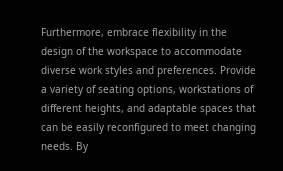Furthermore, embrace flexibility in the design of the workspace to accommodate diverse work styles and preferences. Provide a variety of seating options, workstations of different heights, and adaptable spaces that can be easily reconfigured to meet changing needs. By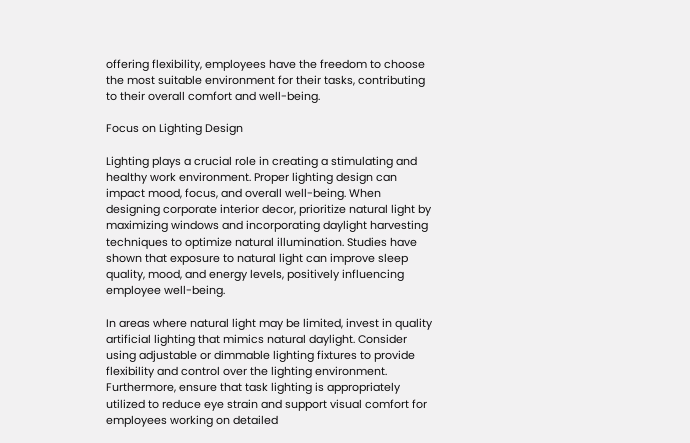offering flexibility, employees have the freedom to choose the most suitable environment for their tasks, contributing to their overall comfort and well-being.

Focus on Lighting Design

Lighting plays a crucial role in creating a stimulating and healthy work environment. Proper lighting design can impact mood, focus, and overall well-being. When designing corporate interior decor, prioritize natural light by maximizing windows and incorporating daylight harvesting techniques to optimize natural illumination. Studies have shown that exposure to natural light can improve sleep quality, mood, and energy levels, positively influencing employee well-being.

In areas where natural light may be limited, invest in quality artificial lighting that mimics natural daylight. Consider using adjustable or dimmable lighting fixtures to provide flexibility and control over the lighting environment. Furthermore, ensure that task lighting is appropriately utilized to reduce eye strain and support visual comfort for employees working on detailed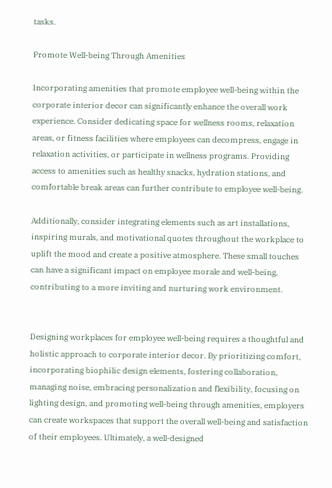tasks.

Promote Well-being Through Amenities

Incorporating amenities that promote employee well-being within the corporate interior decor can significantly enhance the overall work experience. Consider dedicating space for wellness rooms, relaxation areas, or fitness facilities where employees can decompress, engage in relaxation activities, or participate in wellness programs. Providing access to amenities such as healthy snacks, hydration stations, and comfortable break areas can further contribute to employee well-being.

Additionally, consider integrating elements such as art installations, inspiring murals, and motivational quotes throughout the workplace to uplift the mood and create a positive atmosphere. These small touches can have a significant impact on employee morale and well-being, contributing to a more inviting and nurturing work environment.


Designing workplaces for employee well-being requires a thoughtful and holistic approach to corporate interior decor. By prioritizing comfort, incorporating biophilic design elements, fostering collaboration, managing noise, embracing personalization and flexibility, focusing on lighting design, and promoting well-being through amenities, employers can create workspaces that support the overall well-being and satisfaction of their employees. Ultimately, a well-designed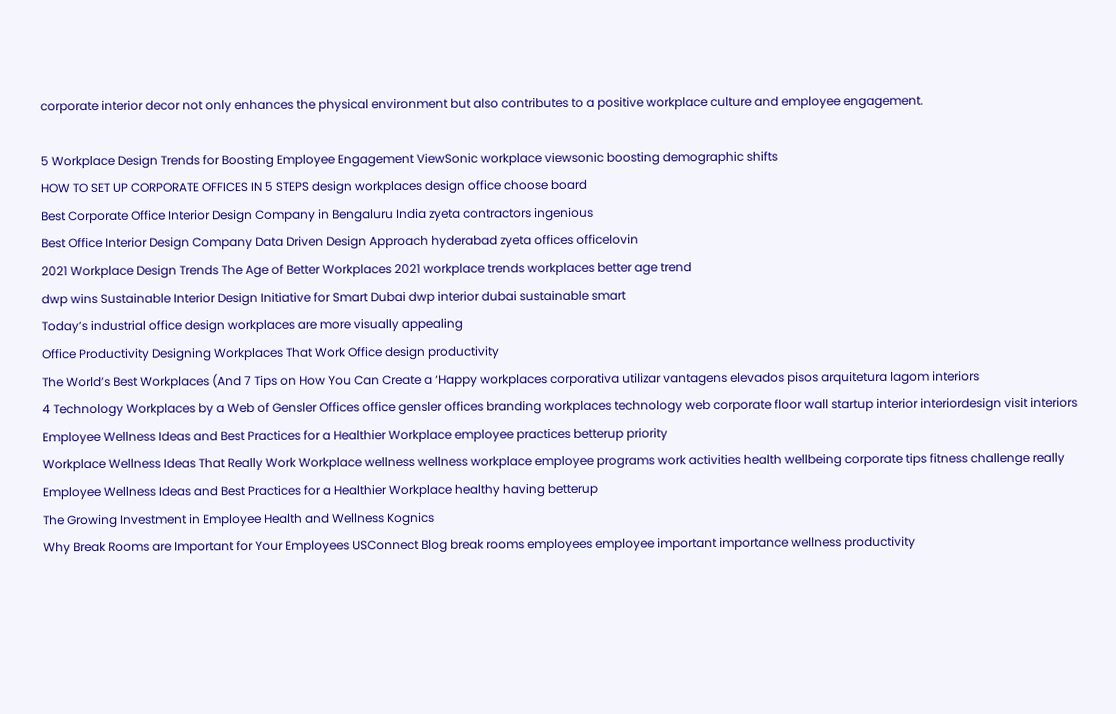corporate interior decor not only enhances the physical environment but also contributes to a positive workplace culture and employee engagement.

5 Workplace Design Trends for Boosting Employee Engagement ViewSonic workplace viewsonic boosting demographic shifts
HOW TO SET UP CORPORATE OFFICES IN 5 STEPS design workplaces design office choose board
Best Corporate Office Interior Design Company in Bengaluru India zyeta contractors ingenious
Best Office Interior Design Company Data Driven Design Approach hyderabad zyeta offices officelovin
2021 Workplace Design Trends The Age of Better Workplaces 2021 workplace trends workplaces better age trend
dwp wins Sustainable Interior Design Initiative for Smart Dubai dwp interior dubai sustainable smart
Today’s industrial office design workplaces are more visually appealing
Office Productivity Designing Workplaces That Work Office design productivity
The World’s Best Workplaces (And 7 Tips on How You Can Create a ‘Happy workplaces corporativa utilizar vantagens elevados pisos arquitetura lagom interiors
4 Technology Workplaces by a Web of Gensler Offices office gensler offices branding workplaces technology web corporate floor wall startup interior interiordesign visit interiors
Employee Wellness Ideas and Best Practices for a Healthier Workplace employee practices betterup priority
Workplace Wellness Ideas That Really Work Workplace wellness wellness workplace employee programs work activities health wellbeing corporate tips fitness challenge really
Employee Wellness Ideas and Best Practices for a Healthier Workplace healthy having betterup
The Growing Investment in Employee Health and Wellness Kognics
Why Break Rooms are Important for Your Employees USConnect Blog break rooms employees employee important importance wellness productivity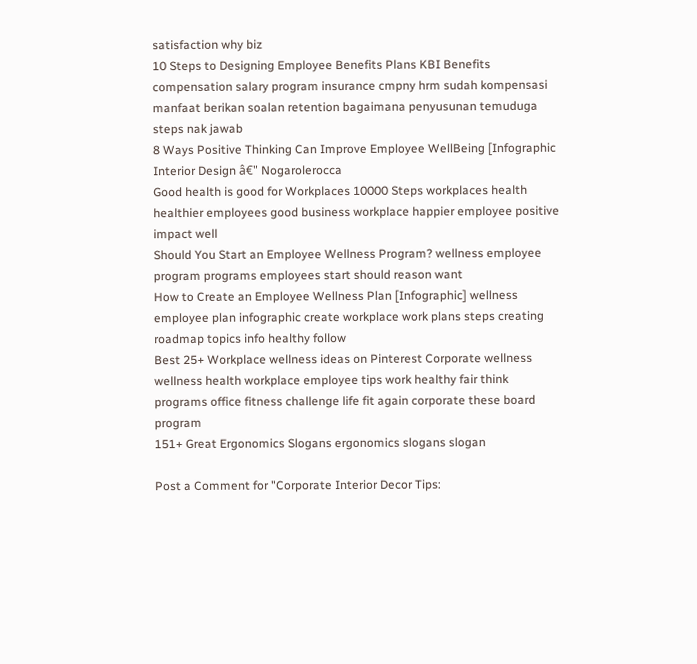satisfaction why biz
10 Steps to Designing Employee Benefits Plans KBI Benefits compensation salary program insurance cmpny hrm sudah kompensasi manfaat berikan soalan retention bagaimana penyusunan temuduga steps nak jawab
8 Ways Positive Thinking Can Improve Employee WellBeing [Infographic
Interior Design â€" Nogarolerocca
Good health is good for Workplaces 10000 Steps workplaces health healthier employees good business workplace happier employee positive impact well
Should You Start an Employee Wellness Program? wellness employee program programs employees start should reason want
How to Create an Employee Wellness Plan [Infographic] wellness employee plan infographic create workplace work plans steps creating roadmap topics info healthy follow
Best 25+ Workplace wellness ideas on Pinterest Corporate wellness wellness health workplace employee tips work healthy fair think programs office fitness challenge life fit again corporate these board program
151+ Great Ergonomics Slogans ergonomics slogans slogan

Post a Comment for "Corporate Interior Decor Tips: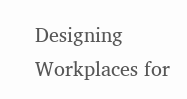Designing Workplaces for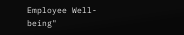Employee Well-being"